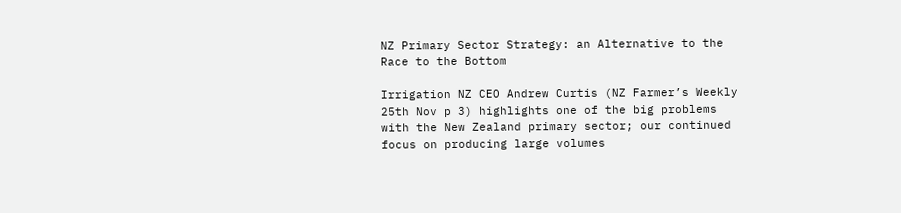NZ Primary Sector Strategy: an Alternative to the Race to the Bottom

Irrigation NZ CEO Andrew Curtis (NZ Farmer’s Weekly 25th Nov p 3) highlights one of the big problems with the New Zealand primary sector; our continued focus on producing large volumes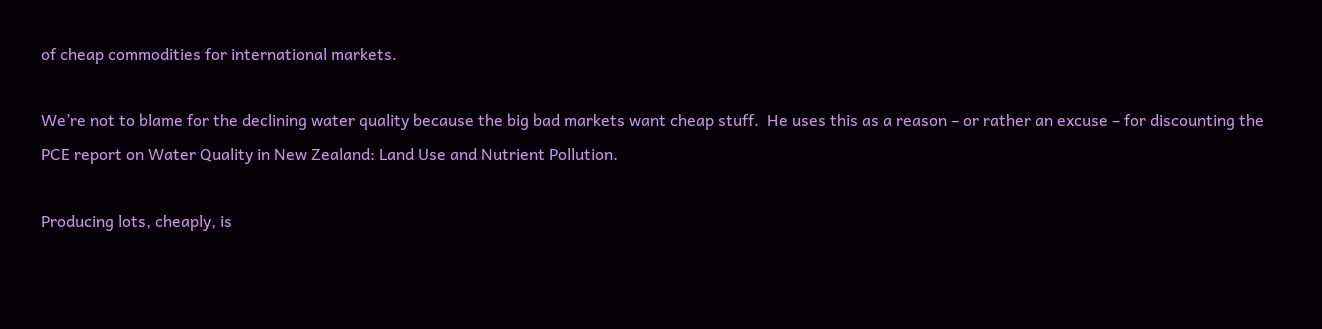of cheap commodities for international markets.

We’re not to blame for the declining water quality because the big bad markets want cheap stuff.  He uses this as a reason – or rather an excuse – for discounting the PCE report on Water Quality in New Zealand: Land Use and Nutrient Pollution.

Producing lots, cheaply, is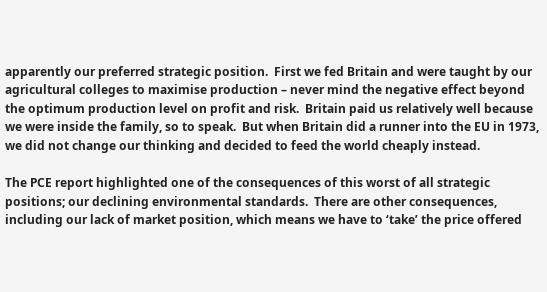apparently our preferred strategic position.  First we fed Britain and were taught by our agricultural colleges to maximise production – never mind the negative effect beyond the optimum production level on profit and risk.  Britain paid us relatively well because we were inside the family, so to speak.  But when Britain did a runner into the EU in 1973, we did not change our thinking and decided to feed the world cheaply instead.

The PCE report highlighted one of the consequences of this worst of all strategic positions; our declining environmental standards.  There are other consequences, including our lack of market position, which means we have to ‘take’ the price offered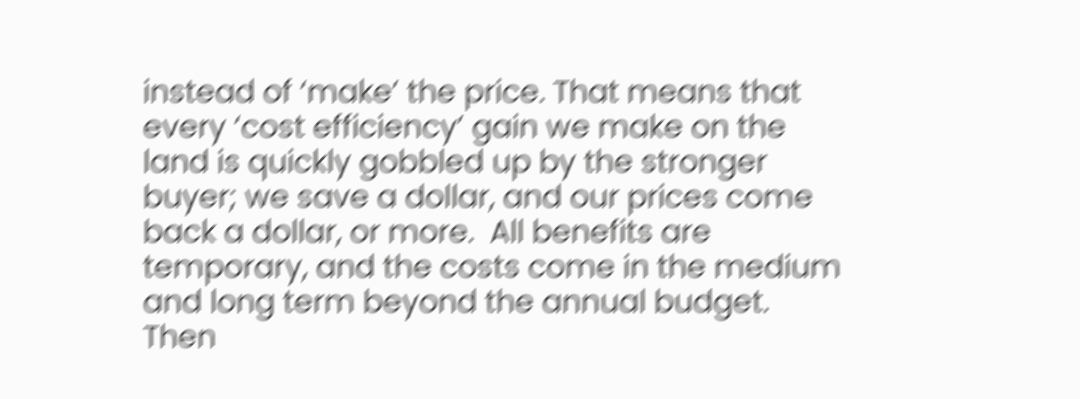instead of ‘make’ the price. That means that every ‘cost efficiency’ gain we make on the land is quickly gobbled up by the stronger buyer; we save a dollar, and our prices come back a dollar, or more.  All benefits are temporary, and the costs come in the medium and long term beyond the annual budget.  Then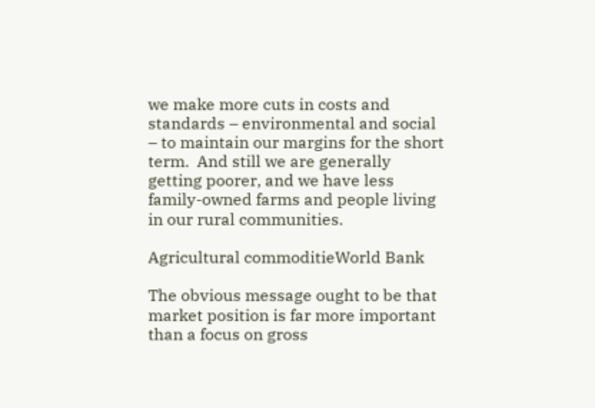we make more cuts in costs and standards – environmental and social – to maintain our margins for the short term.  And still we are generally getting poorer, and we have less family-owned farms and people living in our rural communities.

Agricultural commoditieWorld Bank

The obvious message ought to be that market position is far more important than a focus on gross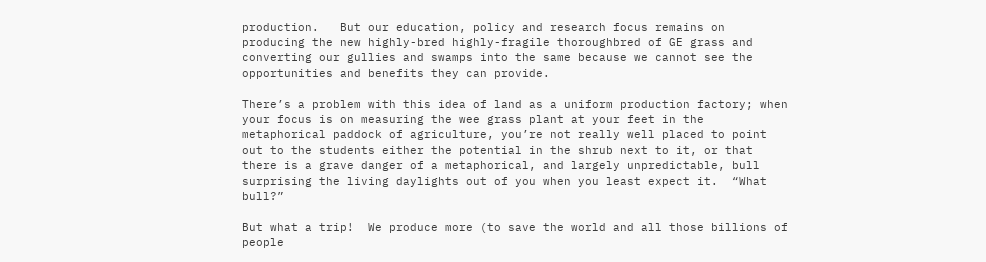production.   But our education, policy and research focus remains on producing the new highly-bred highly-fragile thoroughbred of GE grass and converting our gullies and swamps into the same because we cannot see the opportunities and benefits they can provide.

There’s a problem with this idea of land as a uniform production factory; when your focus is on measuring the wee grass plant at your feet in the metaphorical paddock of agriculture, you’re not really well placed to point out to the students either the potential in the shrub next to it, or that there is a grave danger of a metaphorical, and largely unpredictable, bull surprising the living daylights out of you when you least expect it.  “What bull?”

But what a trip!  We produce more (to save the world and all those billions of people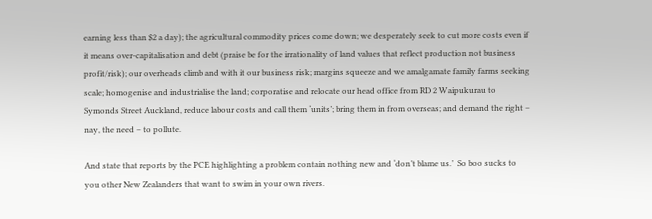earning less than $2 a day); the agricultural commodity prices come down; we desperately seek to cut more costs even if it means over-capitalisation and debt (praise be for the irrationality of land values that reflect production not business profit/risk); our overheads climb and with it our business risk; margins squeeze and we amalgamate family farms seeking scale; homogenise and industrialise the land; corporatise and relocate our head office from RD 2 Waipukurau to Symonds Street Auckland, reduce labour costs and call them ‘units’; bring them in from overseas; and demand the right – nay, the need – to pollute.

And state that reports by the PCE highlighting a problem contain nothing new and ‘don’t blame us.’  So boo sucks to you other New Zealanders that want to swim in your own rivers.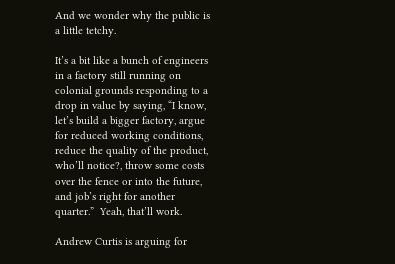And we wonder why the public is a little tetchy.

It’s a bit like a bunch of engineers in a factory still running on colonial grounds responding to a drop in value by saying, “I know, let’s build a bigger factory, argue for reduced working conditions, reduce the quality of the product, who’ll notice?, throw some costs over the fence or into the future, and job’s right for another quarter.”  Yeah, that’ll work.

Andrew Curtis is arguing for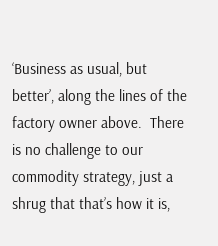‘Business as usual, but better’, along the lines of the factory owner above.  There is no challenge to our commodity strategy, just a shrug that that’s how it is,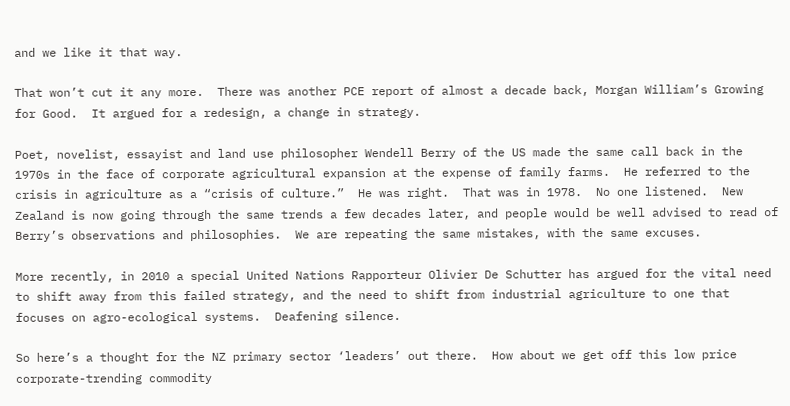and we like it that way.

That won’t cut it any more.  There was another PCE report of almost a decade back, Morgan William’s Growing for Good.  It argued for a redesign, a change in strategy.

Poet, novelist, essayist and land use philosopher Wendell Berry of the US made the same call back in the 1970s in the face of corporate agricultural expansion at the expense of family farms.  He referred to the crisis in agriculture as a “crisis of culture.”  He was right.  That was in 1978.  No one listened.  New Zealand is now going through the same trends a few decades later, and people would be well advised to read of Berry’s observations and philosophies.  We are repeating the same mistakes, with the same excuses.

More recently, in 2010 a special United Nations Rapporteur Olivier De Schutter has argued for the vital need to shift away from this failed strategy, and the need to shift from industrial agriculture to one that focuses on agro-ecological systems.  Deafening silence.

So here’s a thought for the NZ primary sector ‘leaders’ out there.  How about we get off this low price corporate-trending commodity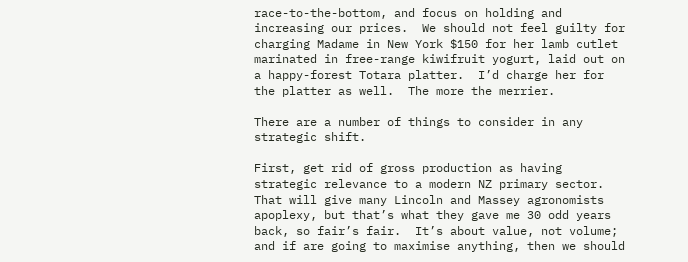race-to-the-bottom, and focus on holding and increasing our prices.  We should not feel guilty for charging Madame in New York $150 for her lamb cutlet marinated in free-range kiwifruit yogurt, laid out on a happy-forest Totara platter.  I’d charge her for the platter as well.  The more the merrier.

There are a number of things to consider in any strategic shift.

First, get rid of gross production as having strategic relevance to a modern NZ primary sector.  That will give many Lincoln and Massey agronomists apoplexy, but that’s what they gave me 30 odd years back, so fair’s fair.  It’s about value, not volume; and if are going to maximise anything, then we should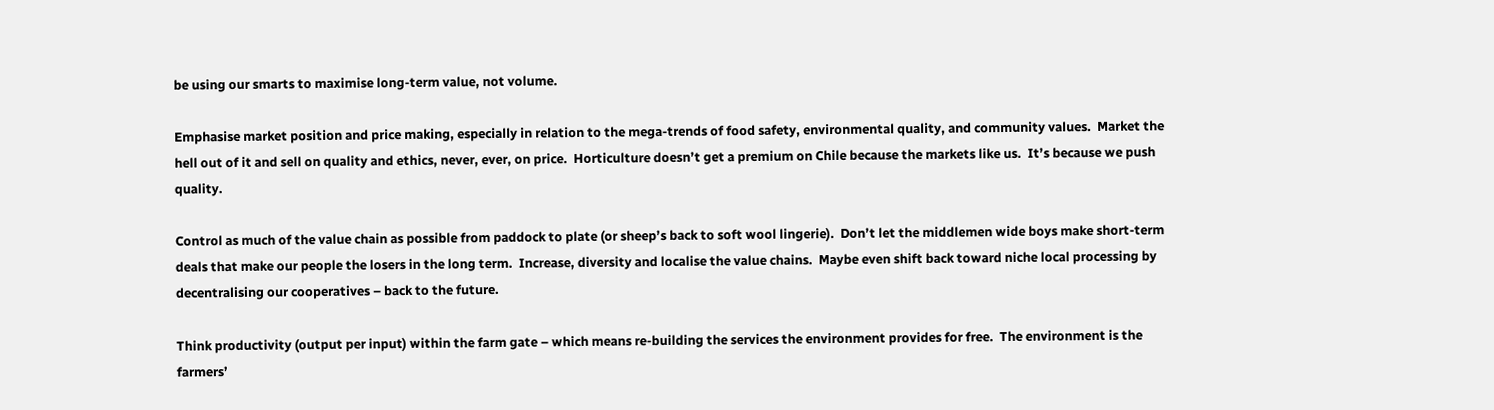be using our smarts to maximise long-term value, not volume.

Emphasise market position and price making, especially in relation to the mega-trends of food safety, environmental quality, and community values.  Market the hell out of it and sell on quality and ethics, never, ever, on price.  Horticulture doesn’t get a premium on Chile because the markets like us.  It’s because we push quality.

Control as much of the value chain as possible from paddock to plate (or sheep’s back to soft wool lingerie).  Don’t let the middlemen wide boys make short-term deals that make our people the losers in the long term.  Increase, diversity and localise the value chains.  Maybe even shift back toward niche local processing by decentralising our cooperatives – back to the future.

Think productivity (output per input) within the farm gate – which means re-building the services the environment provides for free.  The environment is the farmers’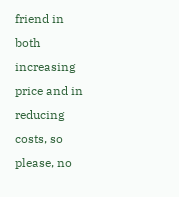friend in both increasing price and in reducing costs, so please, no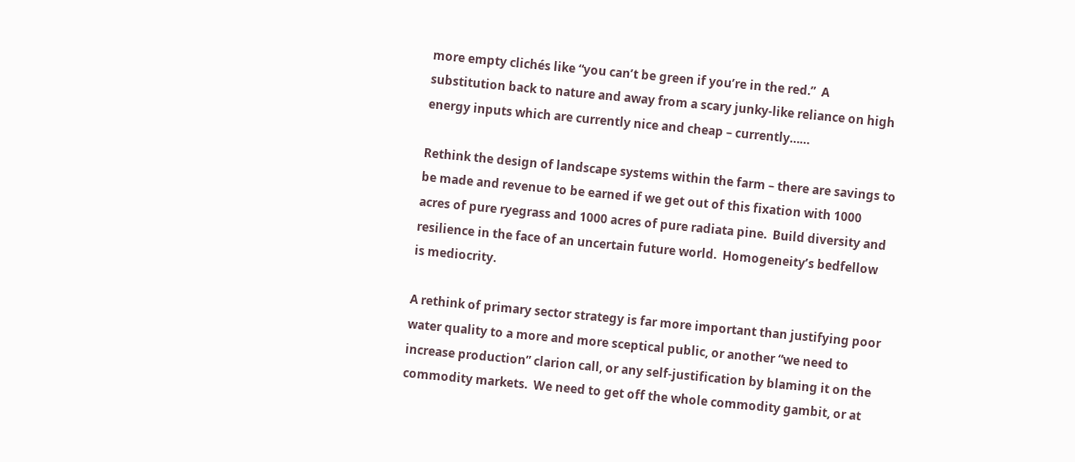more empty clichés like “you can’t be green if you’re in the red.”  A substitution back to nature and away from a scary junky-like reliance on high energy inputs which are currently nice and cheap – currently……

Rethink the design of landscape systems within the farm – there are savings to be made and revenue to be earned if we get out of this fixation with 1000 acres of pure ryegrass and 1000 acres of pure radiata pine.  Build diversity and resilience in the face of an uncertain future world.  Homogeneity’s bedfellow is mediocrity.

A rethink of primary sector strategy is far more important than justifying poor water quality to a more and more sceptical public, or another “we need to increase production” clarion call, or any self-justification by blaming it on the commodity markets.  We need to get off the whole commodity gambit, or at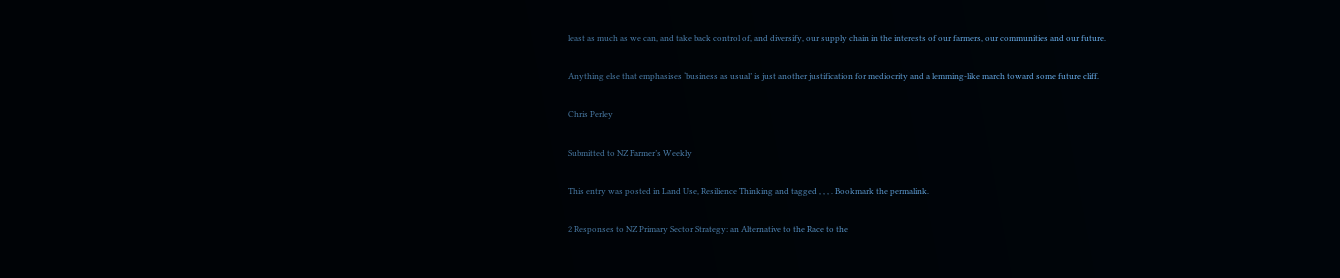least as much as we can, and take back control of, and diversify, our supply chain in the interests of our farmers, our communities and our future.

Anything else that emphasises ‘business as usual’ is just another justification for mediocrity and a lemming-like march toward some future cliff.

Chris Perley

Submitted to NZ Farmer’s Weekly

This entry was posted in Land Use, Resilience Thinking and tagged , , , . Bookmark the permalink.

2 Responses to NZ Primary Sector Strategy: an Alternative to the Race to the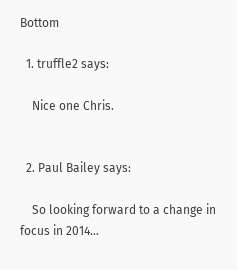Bottom

  1. truffle2 says:

    Nice one Chris.


  2. Paul Bailey says:

    So looking forward to a change in focus in 2014…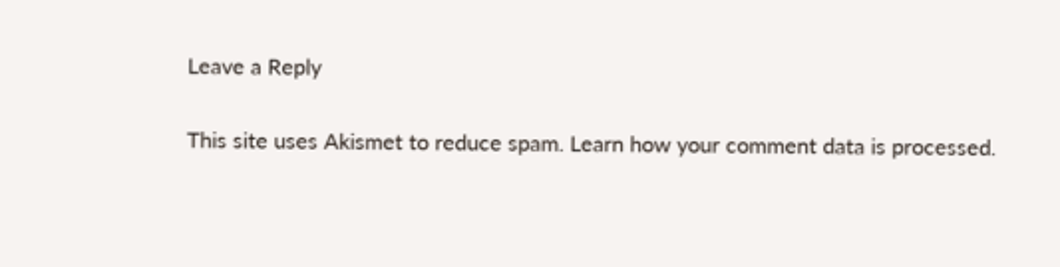Leave a Reply

This site uses Akismet to reduce spam. Learn how your comment data is processed.